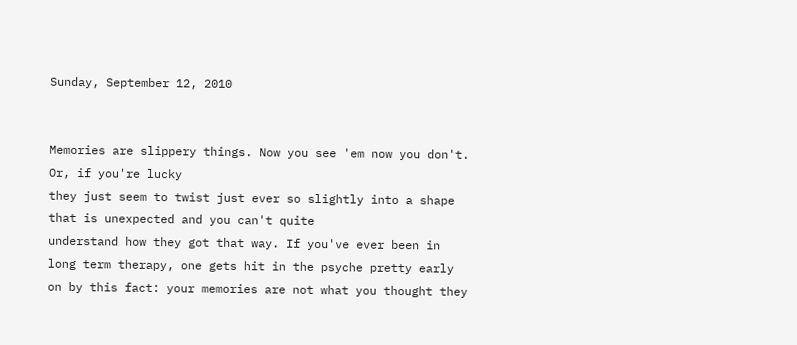Sunday, September 12, 2010


Memories are slippery things. Now you see 'em now you don't. Or, if you're lucky
they just seem to twist just ever so slightly into a shape that is unexpected and you can't quite
understand how they got that way. If you've ever been in long term therapy, one gets hit in the psyche pretty early on by this fact: your memories are not what you thought they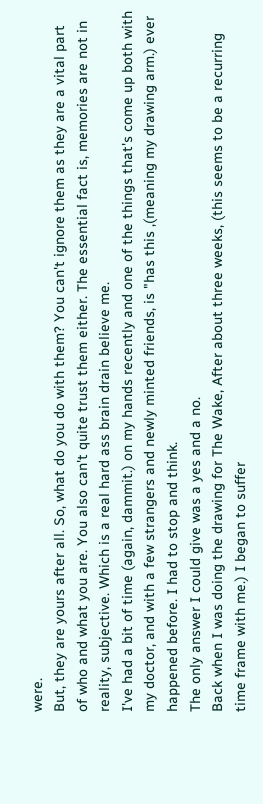were.
But, they are yours after all. So, what do you do with them? You can't ignore them as they are a vital part of who and what you are. You also can't quite trust them either. The essential fact is, memories are not in reality, subjective. Which is a real hard ass brain drain believe me.
I've had a bit of time (again, dammit.) on my hands recently and one of the things that's come up both with my doctor, and with a few strangers and newly minted friends, is "has this ,(meaning my drawing arm.) ever happened before. I had to stop and think.
The only answer I could give was a yes and a no.
Back when I was doing the drawing for The Wake, After about three weeks, (this seems to be a recurring time frame with me.) I began to suffer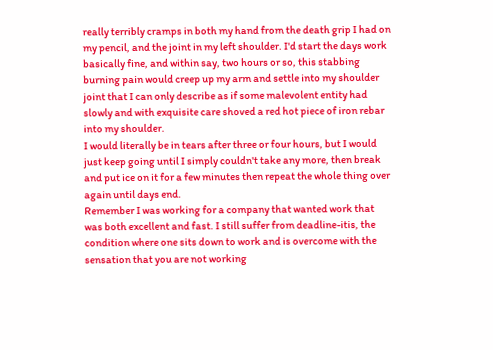really terribly cramps in both my hand from the death grip I had on my pencil, and the joint in my left shoulder. I'd start the days work basically fine, and within say, two hours or so, this stabbing burning pain would creep up my arm and settle into my shoulder joint that I can only describe as if some malevolent entity had slowly and with exquisite care shoved a red hot piece of iron rebar into my shoulder.
I would literally be in tears after three or four hours, but I would just keep going until I simply couldn't take any more, then break and put ice on it for a few minutes then repeat the whole thing over again until days end.
Remember I was working for a company that wanted work that was both excellent and fast. I still suffer from deadline-itis, the condition where one sits down to work and is overcome with the sensation that you are not working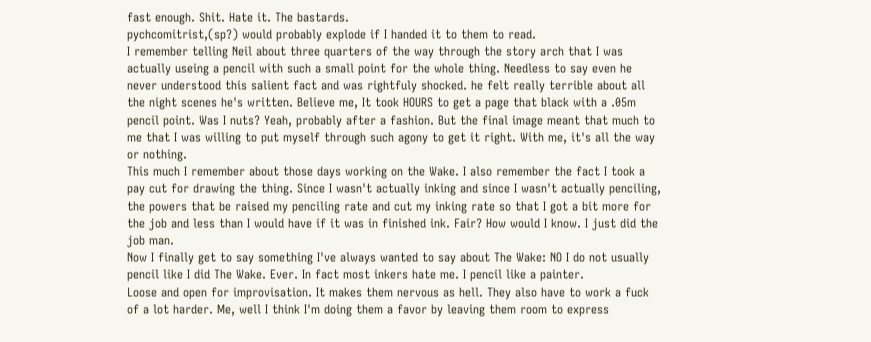fast enough. Shit. Hate it. The bastards.
pychcomitrist,(sp?) would probably explode if I handed it to them to read.
I remember telling Neil about three quarters of the way through the story arch that I was actually useing a pencil with such a small point for the whole thing. Needless to say even he never understood this salient fact and was rightfuly shocked. he felt really terrible about all the night scenes he's written. Believe me, It took HOURS to get a page that black with a .05m pencil point. Was I nuts? Yeah, probably after a fashion. But the final image meant that much to me that I was willing to put myself through such agony to get it right. With me, it's all the way or nothing.
This much I remember about those days working on the Wake. I also remember the fact I took a pay cut for drawing the thing. Since I wasn't actually inking and since I wasn't actually penciling, the powers that be raised my penciling rate and cut my inking rate so that I got a bit more for the job and less than I would have if it was in finished ink. Fair? How would I know. I just did the job man.
Now I finally get to say something I've always wanted to say about The Wake: NO I do not usually pencil like I did The Wake. Ever. In fact most inkers hate me. I pencil like a painter.
Loose and open for improvisation. It makes them nervous as hell. They also have to work a fuck of a lot harder. Me, well I think I'm doing them a favor by leaving them room to express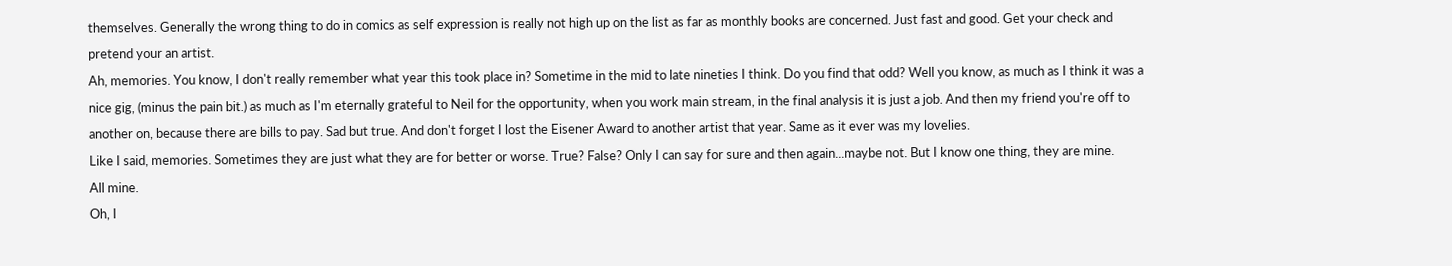themselves. Generally the wrong thing to do in comics as self expression is really not high up on the list as far as monthly books are concerned. Just fast and good. Get your check and pretend your an artist.
Ah, memories. You know, I don't really remember what year this took place in? Sometime in the mid to late nineties I think. Do you find that odd? Well you know, as much as I think it was a nice gig, (minus the pain bit.) as much as I'm eternally grateful to Neil for the opportunity, when you work main stream, in the final analysis it is just a job. And then my friend you're off to another on, because there are bills to pay. Sad but true. And don't forget I lost the Eisener Award to another artist that year. Same as it ever was my lovelies.
Like I said, memories. Sometimes they are just what they are for better or worse. True? False? Only I can say for sure and then again...maybe not. But I know one thing, they are mine.
All mine.
Oh, I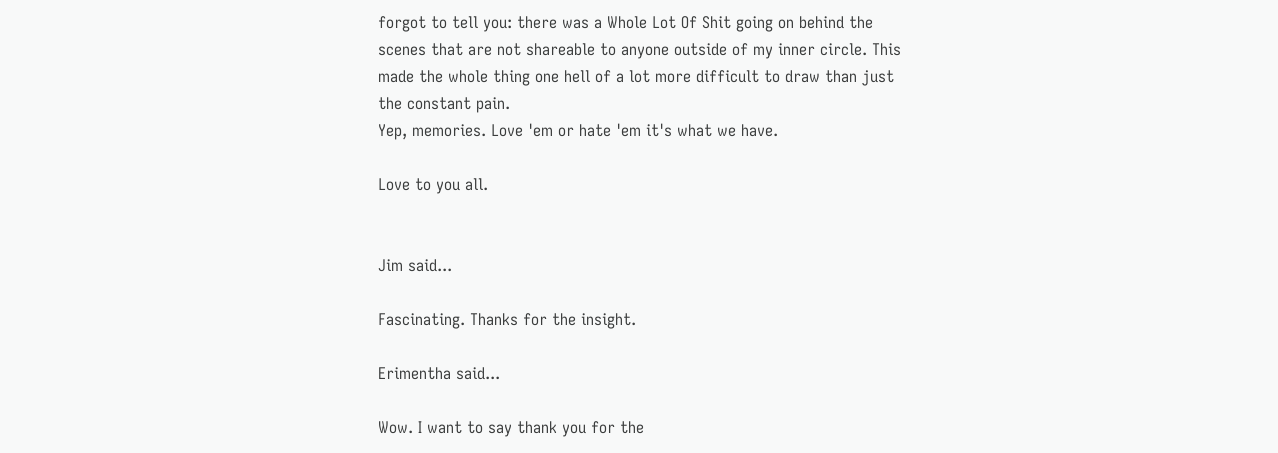forgot to tell you: there was a Whole Lot Of Shit going on behind the scenes that are not shareable to anyone outside of my inner circle. This made the whole thing one hell of a lot more difficult to draw than just the constant pain.
Yep, memories. Love 'em or hate 'em it's what we have.

Love to you all.


Jim said...

Fascinating. Thanks for the insight.

Erimentha said...

Wow. I want to say thank you for the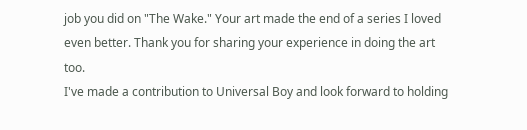job you did on "The Wake." Your art made the end of a series I loved even better. Thank you for sharing your experience in doing the art too.
I've made a contribution to Universal Boy and look forward to holding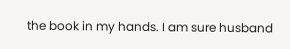the book in my hands. I am sure husband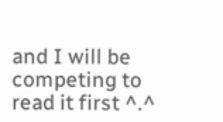and I will be competing to read it first ^.^